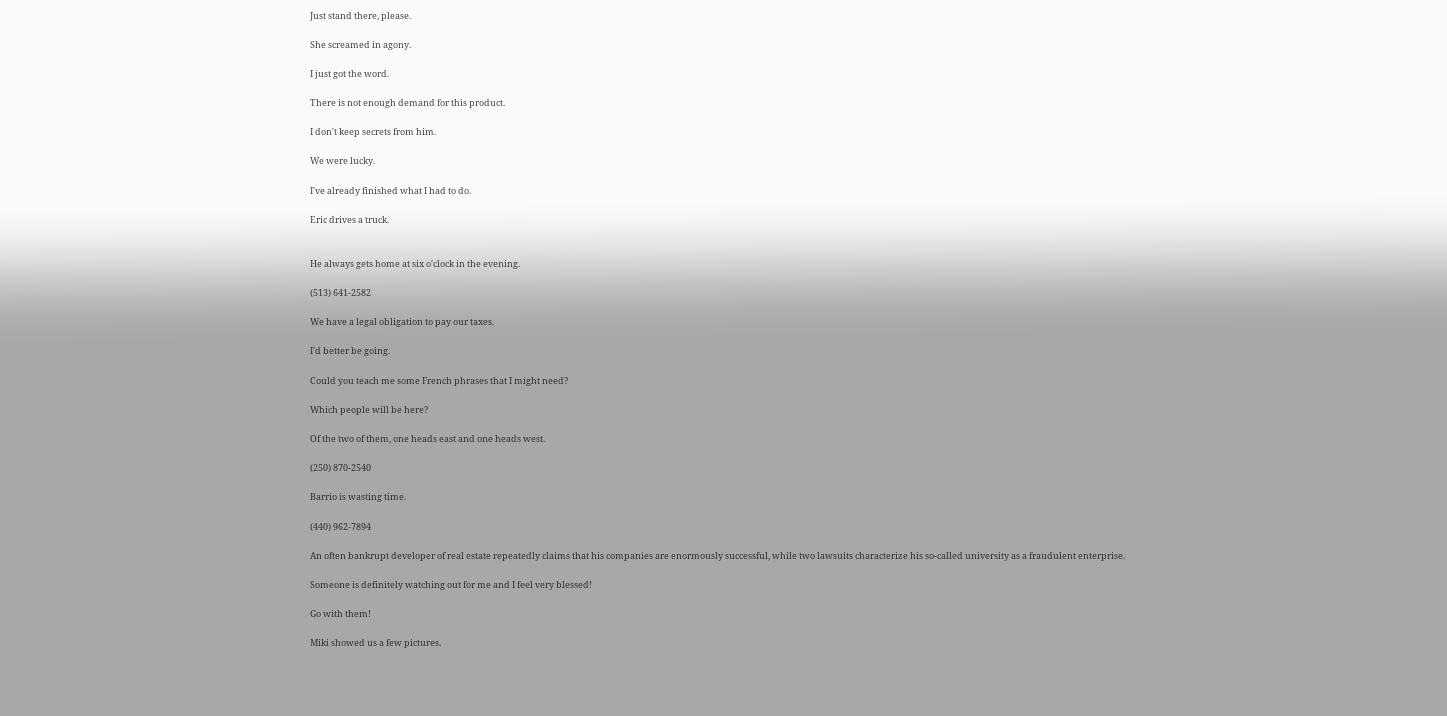Just stand there, please.

She screamed in agony.

I just got the word.

There is not enough demand for this product.

I don't keep secrets from him.

We were lucky.

I've already finished what I had to do.

Eric drives a truck.


He always gets home at six o'clock in the evening.

(513) 641-2582

We have a legal obligation to pay our taxes.

I'd better be going.

Could you teach me some French phrases that I might need?

Which people will be here?

Of the two of them, one heads east and one heads west.

(250) 870-2540

Barrio is wasting time.

(440) 962-7894

An often bankrupt developer of real estate repeatedly claims that his companies are enormously successful, while two lawsuits characterize his so-called university as a fraudulent enterprise.

Someone is definitely watching out for me and I feel very blessed!

Go with them!

Miki showed us a few pictures.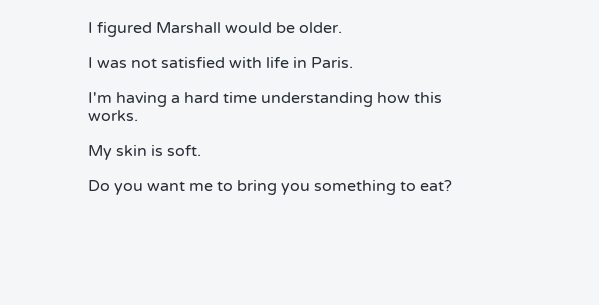I figured Marshall would be older.

I was not satisfied with life in Paris.

I'm having a hard time understanding how this works.

My skin is soft.

Do you want me to bring you something to eat?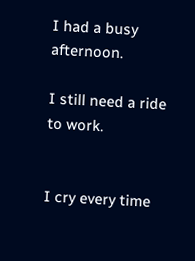I had a busy afternoon.

I still need a ride to work.


I cry every time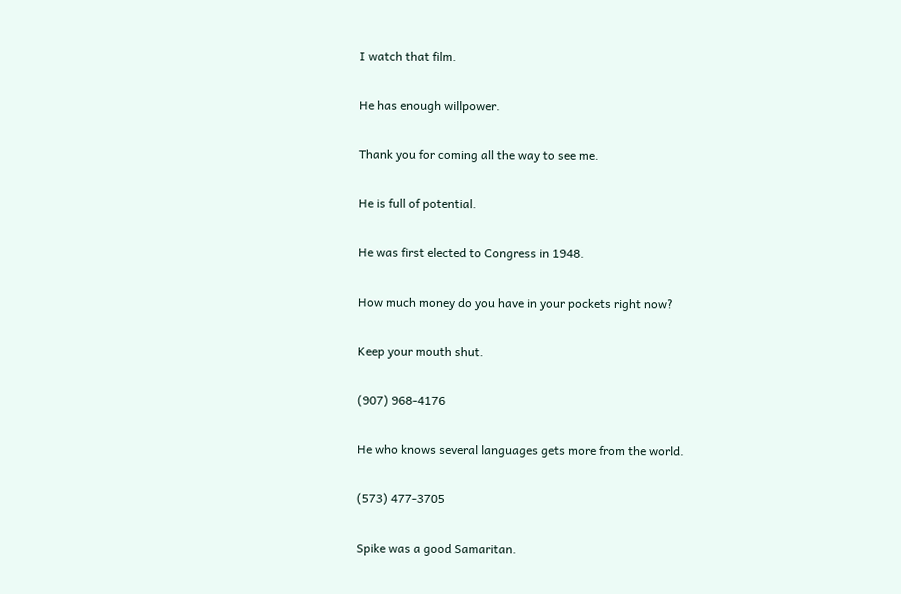I watch that film.

He has enough willpower.

Thank you for coming all the way to see me.

He is full of potential.

He was first elected to Congress in 1948.

How much money do you have in your pockets right now?

Keep your mouth shut.

(907) 968-4176

He who knows several languages gets more from the world.

(573) 477-3705

Spike was a good Samaritan.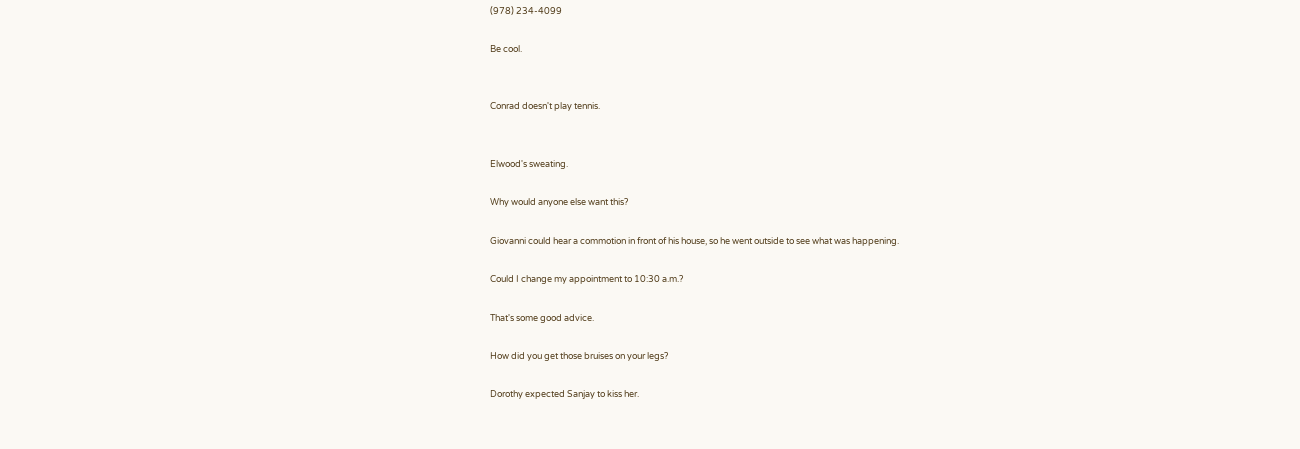(978) 234-4099

Be cool.


Conrad doesn't play tennis.


Elwood's sweating.

Why would anyone else want this?

Giovanni could hear a commotion in front of his house, so he went outside to see what was happening.

Could I change my appointment to 10:30 a.m.?

That's some good advice.

How did you get those bruises on your legs?

Dorothy expected Sanjay to kiss her.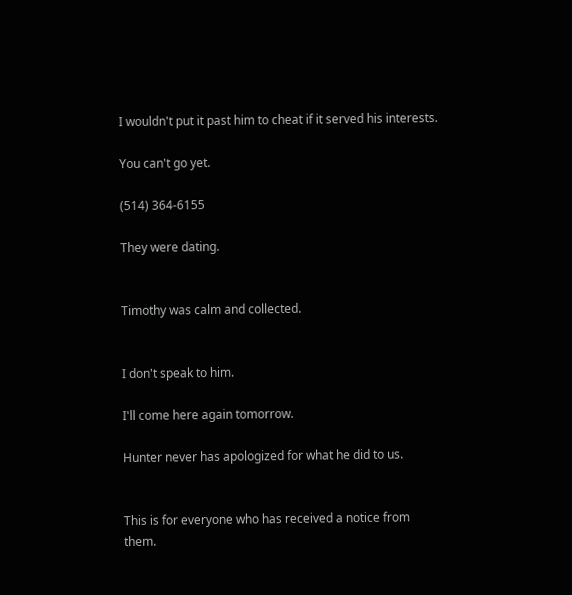I wouldn't put it past him to cheat if it served his interests.

You can't go yet.

(514) 364-6155

They were dating.


Timothy was calm and collected.


I don't speak to him.

I'll come here again tomorrow.

Hunter never has apologized for what he did to us.


This is for everyone who has received a notice from them.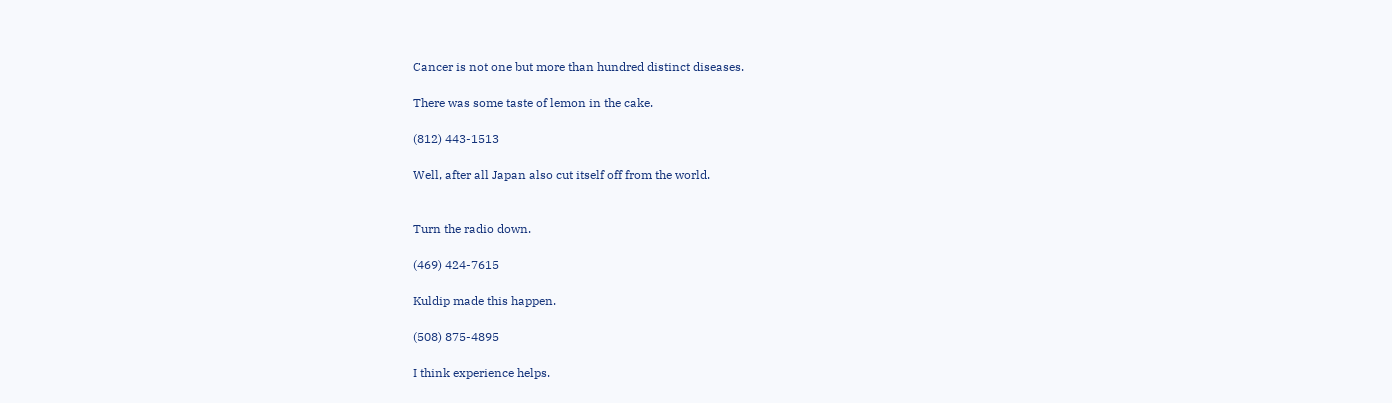Cancer is not one but more than hundred distinct diseases.

There was some taste of lemon in the cake.

(812) 443-1513

Well, after all Japan also cut itself off from the world.


Turn the radio down.

(469) 424-7615

Kuldip made this happen.

(508) 875-4895

I think experience helps.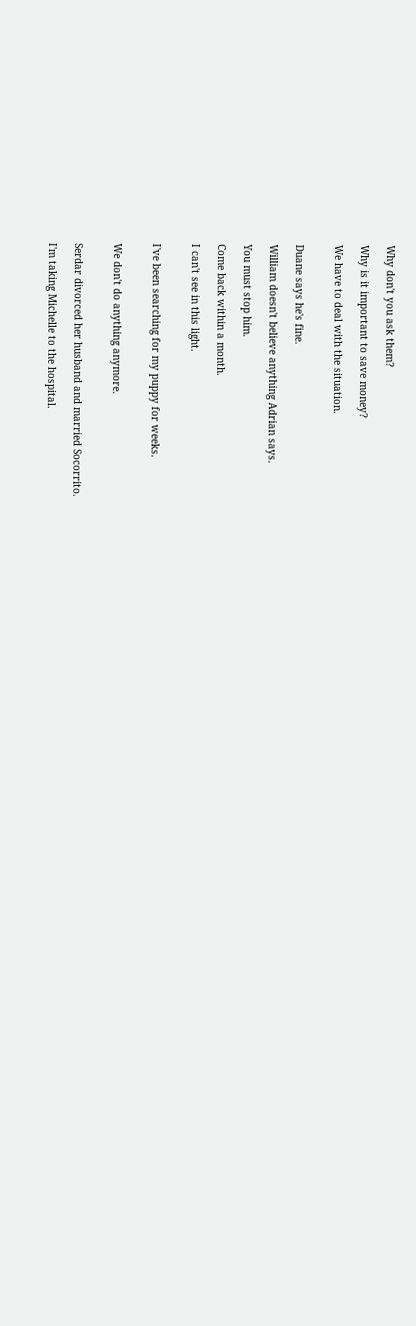Why don't you ask them?

Why is it important to save money?

We have to deal with the situation.


Duane says he's fine.

William doesn't believe anything Adrian says.

You must stop him.

Come back within a month.

I can't see in this light.


I've been searching for my puppy for weeks.


We don't do anything anymore.


Serdar divorced her husband and married Socorrito.

I'm taking Michelle to the hospital.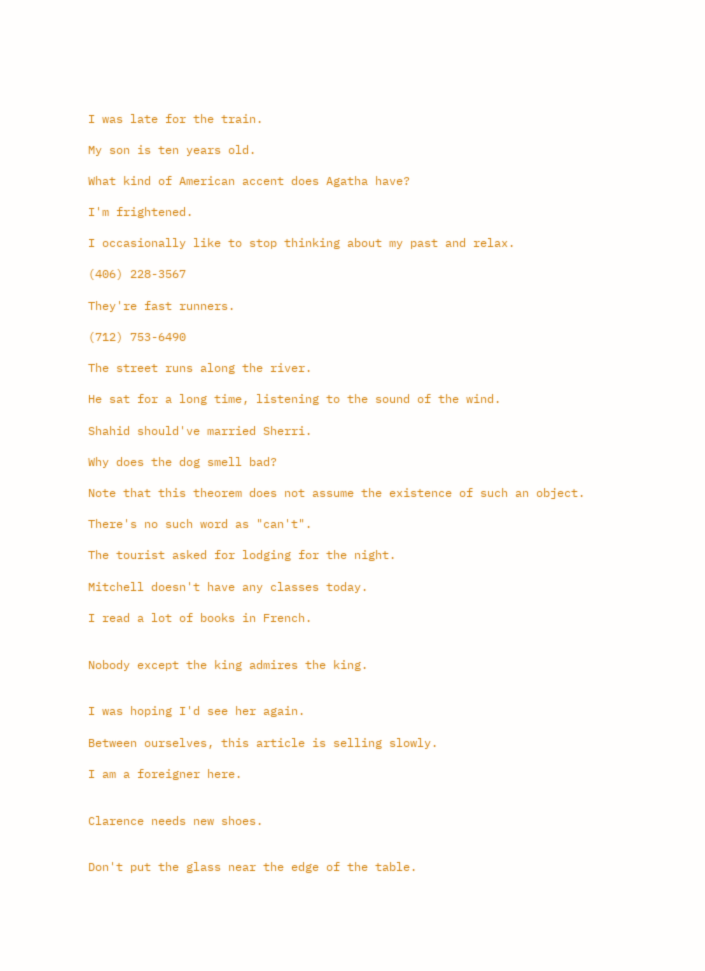I was late for the train.

My son is ten years old.

What kind of American accent does Agatha have?

I'm frightened.

I occasionally like to stop thinking about my past and relax.

(406) 228-3567

They're fast runners.

(712) 753-6490

The street runs along the river.

He sat for a long time, listening to the sound of the wind.

Shahid should've married Sherri.

Why does the dog smell bad?

Note that this theorem does not assume the existence of such an object.

There's no such word as "can't".

The tourist asked for lodging for the night.

Mitchell doesn't have any classes today.

I read a lot of books in French.


Nobody except the king admires the king.


I was hoping I'd see her again.

Between ourselves, this article is selling slowly.

I am a foreigner here.


Clarence needs new shoes.


Don't put the glass near the edge of the table.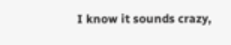I know it sounds crazy,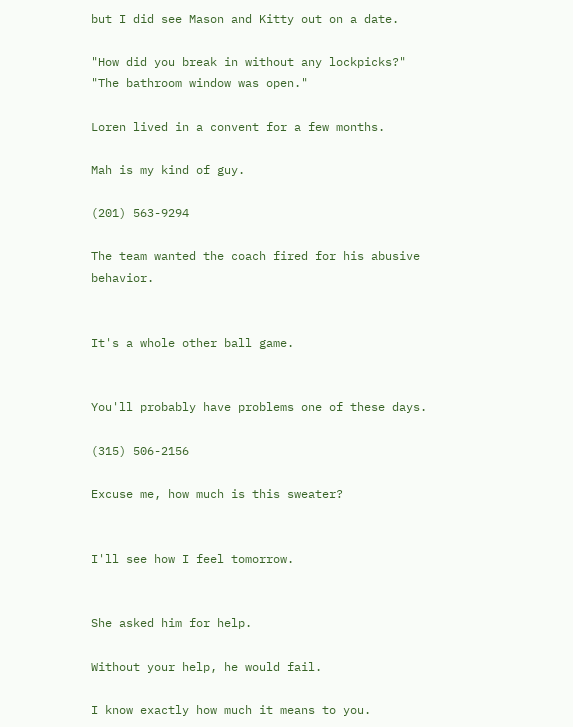but I did see Mason and Kitty out on a date.

"How did you break in without any lockpicks?" "The bathroom window was open."

Loren lived in a convent for a few months.

Mah is my kind of guy.

(201) 563-9294

The team wanted the coach fired for his abusive behavior.


It's a whole other ball game.


You'll probably have problems one of these days.

(315) 506-2156

Excuse me, how much is this sweater?


I'll see how I feel tomorrow.


She asked him for help.

Without your help, he would fail.

I know exactly how much it means to you.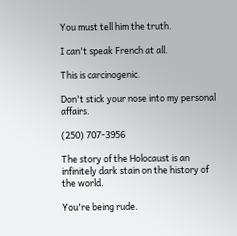You must tell him the truth.

I can't speak French at all.

This is carcinogenic.

Don't stick your nose into my personal affairs.

(250) 707-3956

The story of the Holocaust is an infinitely dark stain on the history of the world.

You're being rude.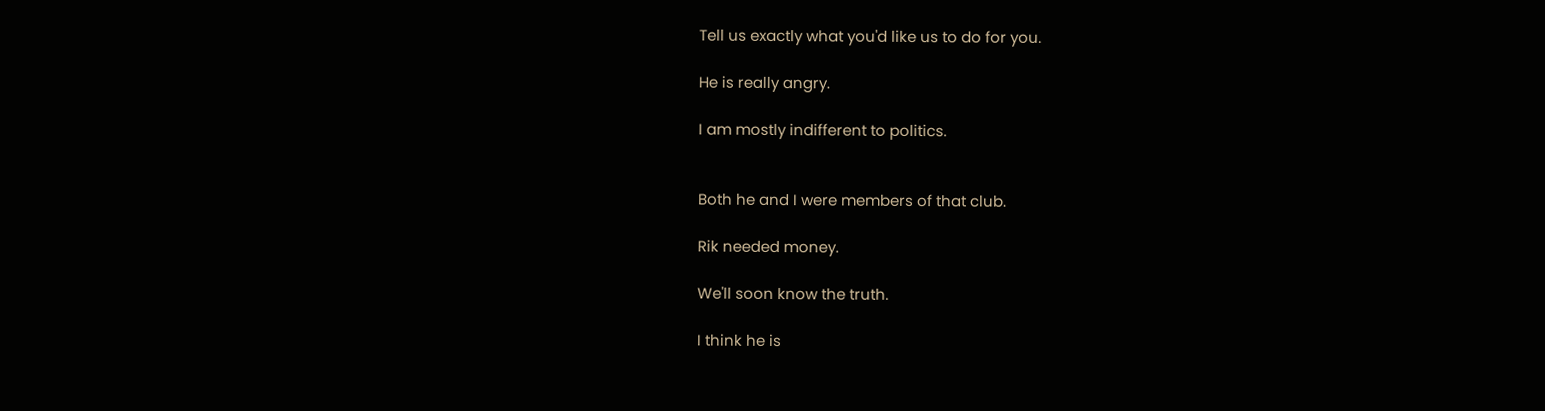Tell us exactly what you'd like us to do for you.

He is really angry.

I am mostly indifferent to politics.


Both he and I were members of that club.

Rik needed money.

We'll soon know the truth.

I think he is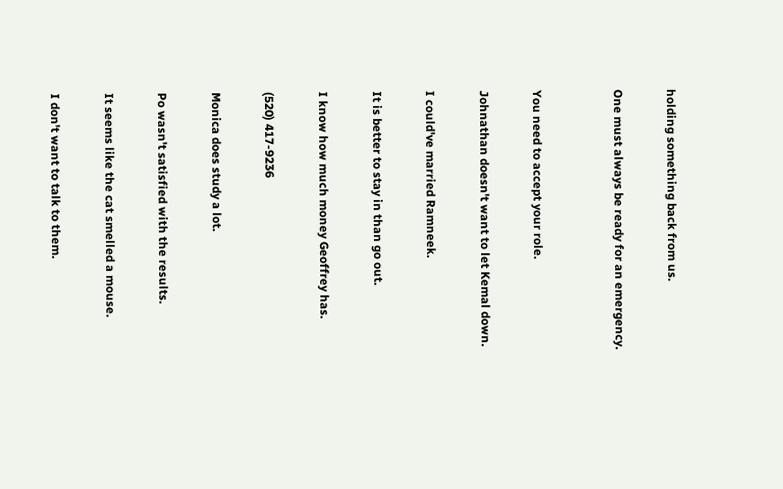holding something back from us.

One must always be ready for an emergency.


You need to accept your role.

Johnathan doesn't want to let Kemal down.

I could've married Ramneek.

It is better to stay in than go out.

I know how much money Geoffrey has.

(520) 417-9236

Monica does study a lot.

Po wasn't satisfied with the results.

It seems like the cat smelled a mouse.

I don't want to talk to them.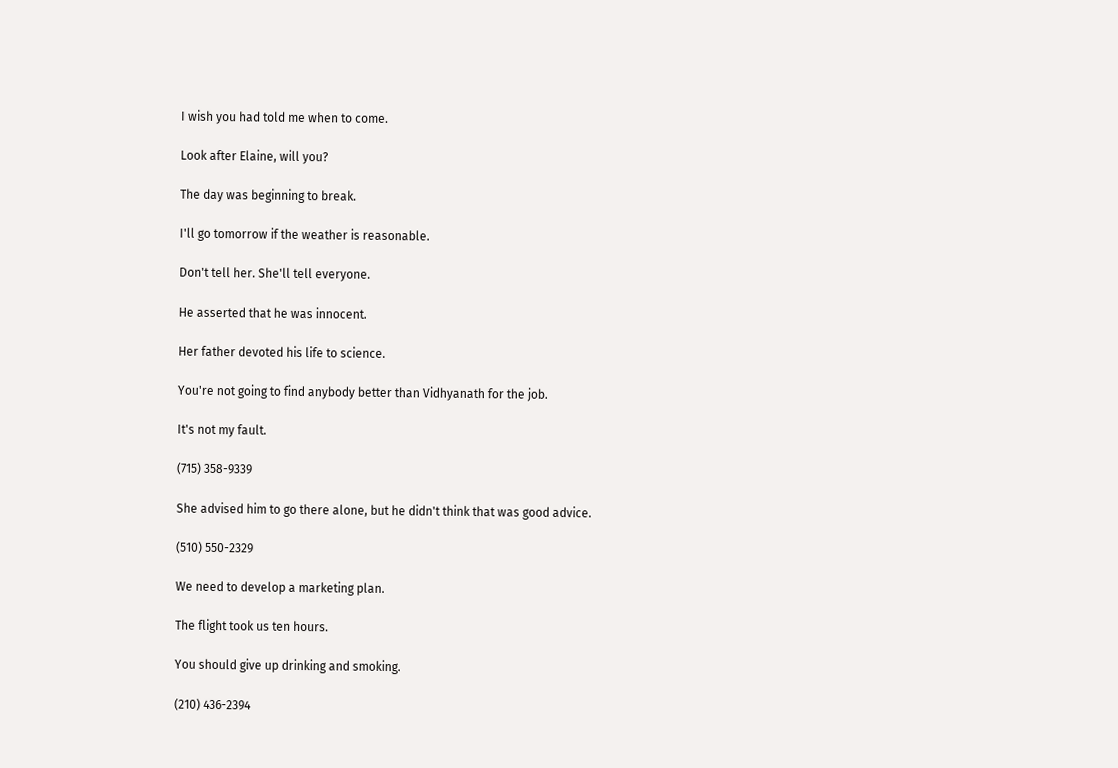I wish you had told me when to come.

Look after Elaine, will you?

The day was beginning to break.

I'll go tomorrow if the weather is reasonable.

Don't tell her. She'll tell everyone.

He asserted that he was innocent.

Her father devoted his life to science.

You're not going to find anybody better than Vidhyanath for the job.

It's not my fault.

(715) 358-9339

She advised him to go there alone, but he didn't think that was good advice.

(510) 550-2329

We need to develop a marketing plan.

The flight took us ten hours.

You should give up drinking and smoking.

(210) 436-2394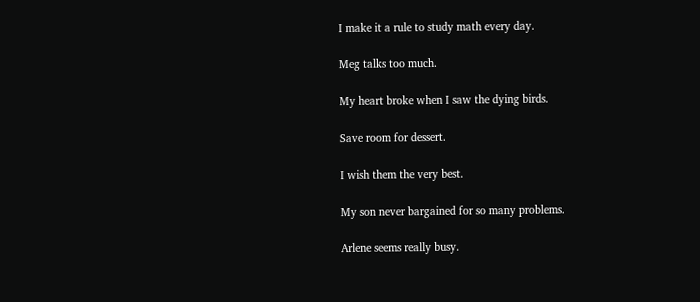I make it a rule to study math every day.

Meg talks too much.

My heart broke when I saw the dying birds.

Save room for dessert.

I wish them the very best.

My son never bargained for so many problems.

Arlene seems really busy.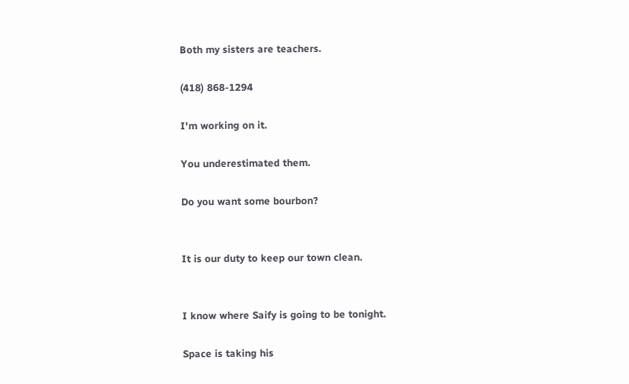Both my sisters are teachers.

(418) 868-1294

I'm working on it.

You underestimated them.

Do you want some bourbon?


It is our duty to keep our town clean.


I know where Saify is going to be tonight.

Space is taking his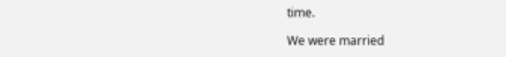time.

We were married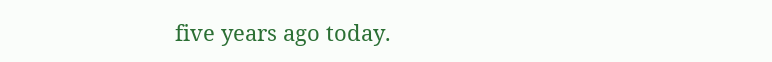five years ago today.